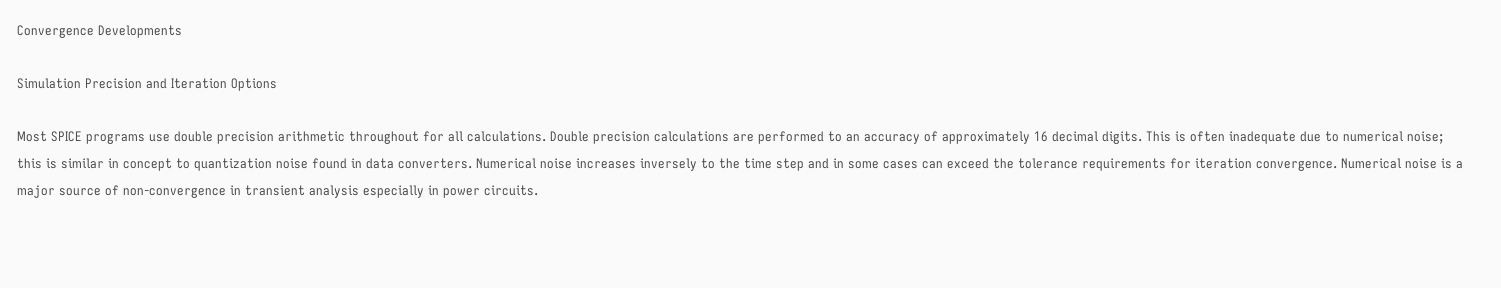Convergence Developments

Simulation Precision and Iteration Options

Most SPICE programs use double precision arithmetic throughout for all calculations. Double precision calculations are performed to an accuracy of approximately 16 decimal digits. This is often inadequate due to numerical noise; this is similar in concept to quantization noise found in data converters. Numerical noise increases inversely to the time step and in some cases can exceed the tolerance requirements for iteration convergence. Numerical noise is a major source of non-convergence in transient analysis especially in power circuits.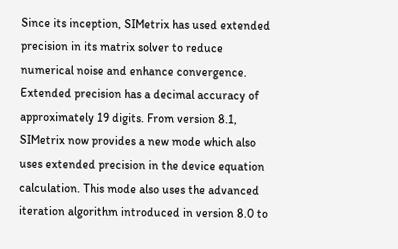Since its inception, SIMetrix has used extended precision in its matrix solver to reduce numerical noise and enhance convergence. Extended precision has a decimal accuracy of approximately 19 digits. From version 8.1, SIMetrix now provides a new mode which also uses extended precision in the device equation calculation. This mode also uses the advanced iteration algorithm introduced in version 8.0 to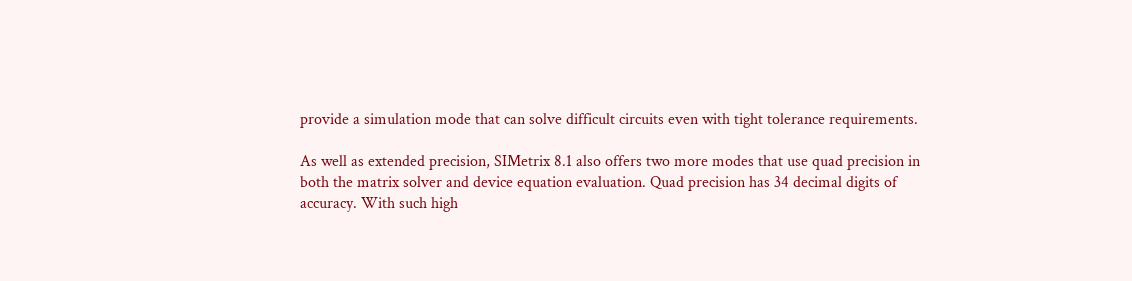provide a simulation mode that can solve difficult circuits even with tight tolerance requirements.

As well as extended precision, SIMetrix 8.1 also offers two more modes that use quad precision in both the matrix solver and device equation evaluation. Quad precision has 34 decimal digits of accuracy. With such high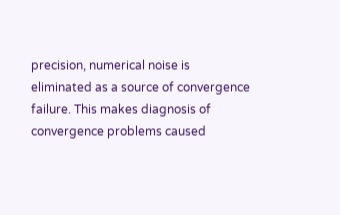precision, numerical noise is eliminated as a source of convergence failure. This makes diagnosis of convergence problems caused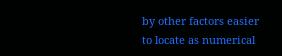by other factors easier to locate as numerical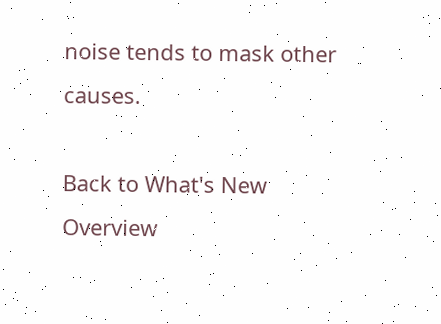noise tends to mask other causes.

Back to What's New Overview